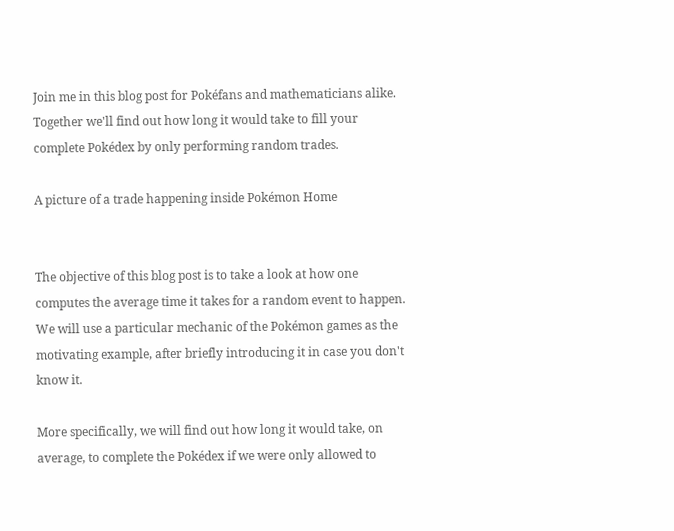Join me in this blog post for Pokéfans and mathematicians alike. Together we'll find out how long it would take to fill your complete Pokédex by only performing random trades.

A picture of a trade happening inside Pokémon Home


The objective of this blog post is to take a look at how one computes the average time it takes for a random event to happen. We will use a particular mechanic of the Pokémon games as the motivating example, after briefly introducing it in case you don't know it.

More specifically, we will find out how long it would take, on average, to complete the Pokédex if we were only allowed to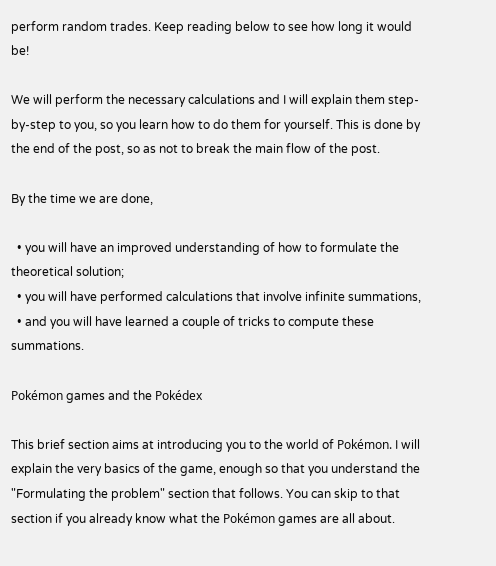perform random trades. Keep reading below to see how long it would be!

We will perform the necessary calculations and I will explain them step-by-step to you, so you learn how to do them for yourself. This is done by the end of the post, so as not to break the main flow of the post.

By the time we are done,

  • you will have an improved understanding of how to formulate the theoretical solution;
  • you will have performed calculations that involve infinite summations,
  • and you will have learned a couple of tricks to compute these summations.

Pokémon games and the Pokédex

This brief section aims at introducing you to the world of Pokémon. I will explain the very basics of the game, enough so that you understand the "Formulating the problem" section that follows. You can skip to that section if you already know what the Pokémon games are all about.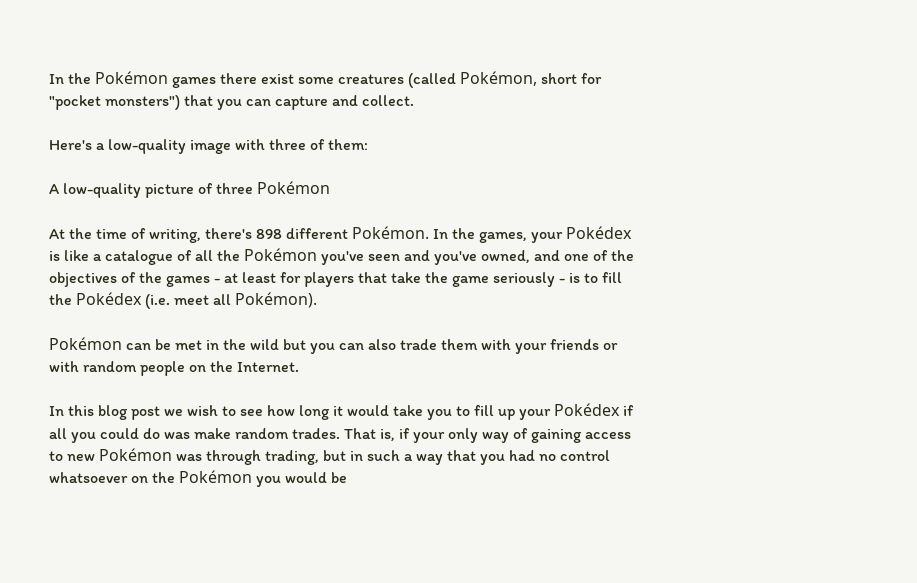In the Pokémon games there exist some creatures (called Pokémon, short for "pocket monsters") that you can capture and collect.

Here's a low-quality image with three of them:

A low-quality picture of three Pokémon

At the time of writing, there's 898 different Pokémon. In the games, your Pokédex is like a catalogue of all the Pokémon you've seen and you've owned, and one of the objectives of the games - at least for players that take the game seriously - is to fill the Pokédex (i.e. meet all Pokémon).

Pokémon can be met in the wild but you can also trade them with your friends or with random people on the Internet.

In this blog post we wish to see how long it would take you to fill up your Pokédex if all you could do was make random trades. That is, if your only way of gaining access to new Pokémon was through trading, but in such a way that you had no control whatsoever on the Pokémon you would be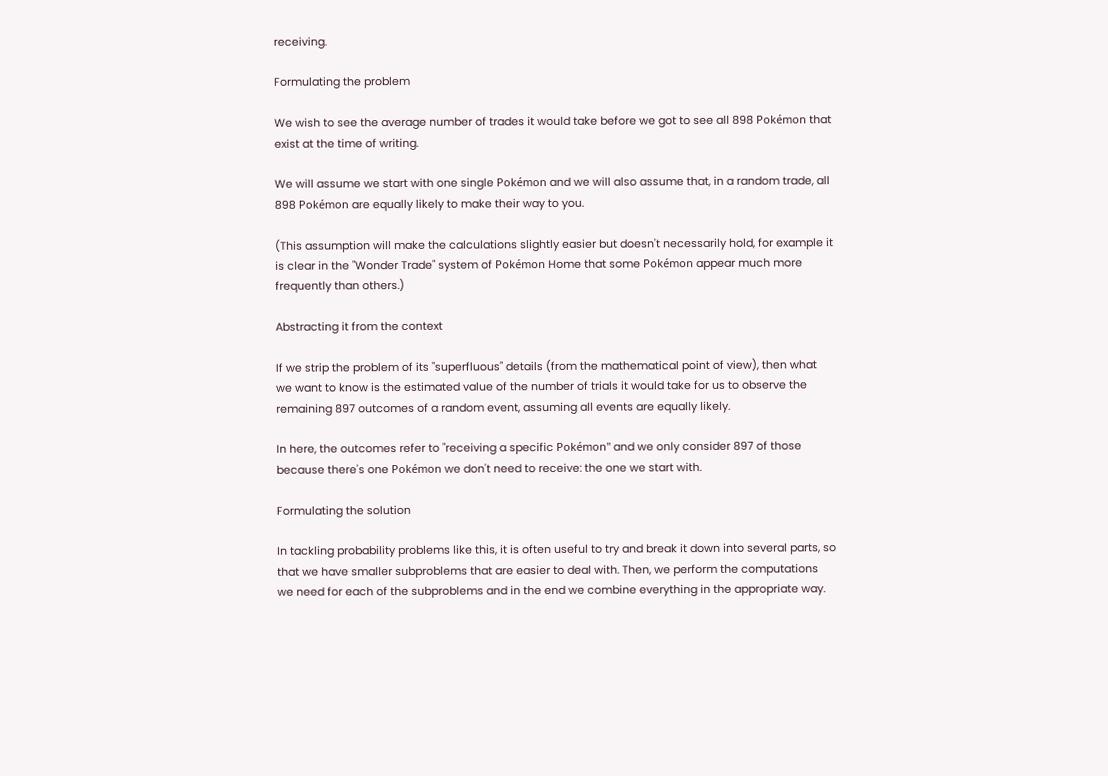receiving.

Formulating the problem

We wish to see the average number of trades it would take before we got to see all 898 Pokémon that exist at the time of writing.

We will assume we start with one single Pokémon and we will also assume that, in a random trade, all 898 Pokémon are equally likely to make their way to you.

(This assumption will make the calculations slightly easier but doesn't necessarily hold, for example it is clear in the "Wonder Trade" system of Pokémon Home that some Pokémon appear much more frequently than others.)

Abstracting it from the context

If we strip the problem of its "superfluous" details (from the mathematical point of view), then what we want to know is the estimated value of the number of trials it would take for us to observe the remaining 897 outcomes of a random event, assuming all events are equally likely.

In here, the outcomes refer to "receiving a specific Pokémon" and we only consider 897 of those because there's one Pokémon we don't need to receive: the one we start with.

Formulating the solution

In tackling probability problems like this, it is often useful to try and break it down into several parts, so that we have smaller subproblems that are easier to deal with. Then, we perform the computations we need for each of the subproblems and in the end we combine everything in the appropriate way.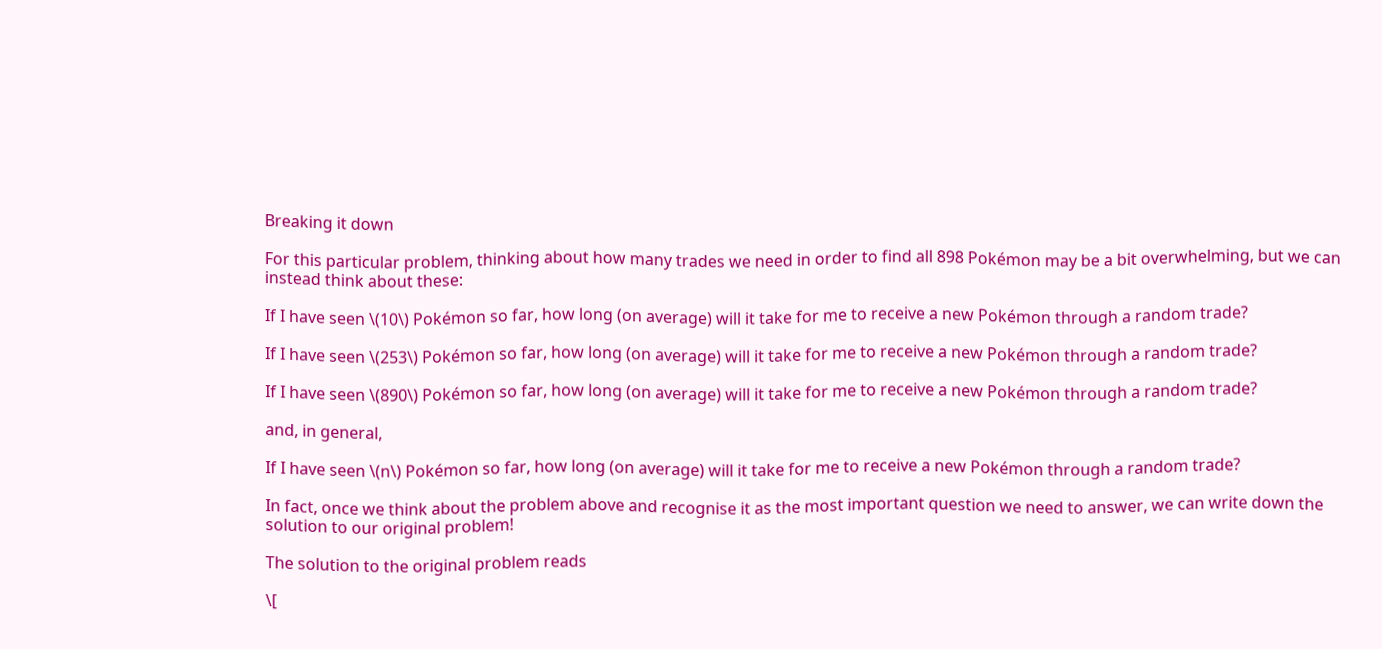Breaking it down

For this particular problem, thinking about how many trades we need in order to find all 898 Pokémon may be a bit overwhelming, but we can instead think about these:

If I have seen \(10\) Pokémon so far, how long (on average) will it take for me to receive a new Pokémon through a random trade?

If I have seen \(253\) Pokémon so far, how long (on average) will it take for me to receive a new Pokémon through a random trade?

If I have seen \(890\) Pokémon so far, how long (on average) will it take for me to receive a new Pokémon through a random trade?

and, in general,

If I have seen \(n\) Pokémon so far, how long (on average) will it take for me to receive a new Pokémon through a random trade?

In fact, once we think about the problem above and recognise it as the most important question we need to answer, we can write down the solution to our original problem!

The solution to the original problem reads

\[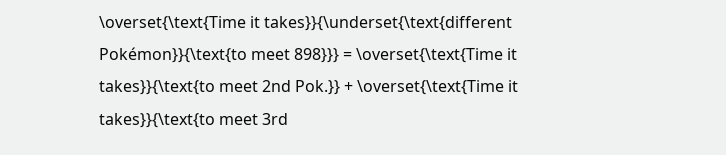\overset{\text{Time it takes}}{\underset{\text{different Pokémon}}{\text{to meet 898}}} = \overset{\text{Time it takes}}{\text{to meet 2nd Pok.}} + \overset{\text{Time it takes}}{\text{to meet 3rd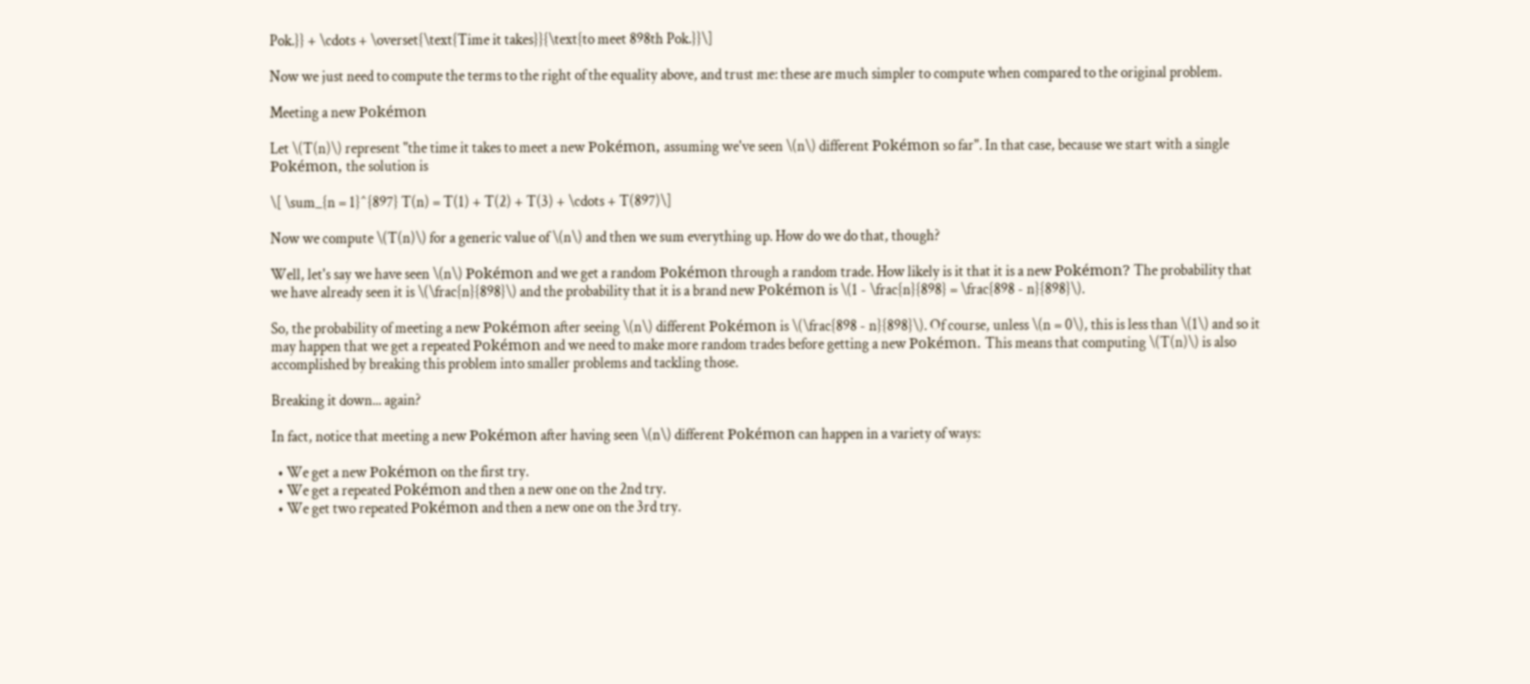Pok.}} + \cdots + \overset{\text{Time it takes}}{\text{to meet 898th Pok.}}\]

Now we just need to compute the terms to the right of the equality above, and trust me: these are much simpler to compute when compared to the original problem.

Meeting a new Pokémon

Let \(T(n)\) represent "the time it takes to meet a new Pokémon, assuming we've seen \(n\) different Pokémon so far". In that case, because we start with a single Pokémon, the solution is

\[ \sum_{n = 1}^{897} T(n) = T(1) + T(2) + T(3) + \cdots + T(897)\]

Now we compute \(T(n)\) for a generic value of \(n\) and then we sum everything up. How do we do that, though?

Well, let's say we have seen \(n\) Pokémon and we get a random Pokémon through a random trade. How likely is it that it is a new Pokémon? The probability that we have already seen it is \(\frac{n}{898}\) and the probability that it is a brand new Pokémon is \(1 - \frac{n}{898} = \frac{898 - n}{898}\).

So, the probability of meeting a new Pokémon after seeing \(n\) different Pokémon is \(\frac{898 - n}{898}\). Of course, unless \(n = 0\), this is less than \(1\) and so it may happen that we get a repeated Pokémon and we need to make more random trades before getting a new Pokémon. This means that computing \(T(n)\) is also accomplished by breaking this problem into smaller problems and tackling those.

Breaking it down... again?

In fact, notice that meeting a new Pokémon after having seen \(n\) different Pokémon can happen in a variety of ways:

  • We get a new Pokémon on the first try.
  • We get a repeated Pokémon and then a new one on the 2nd try.
  • We get two repeated Pokémon and then a new one on the 3rd try.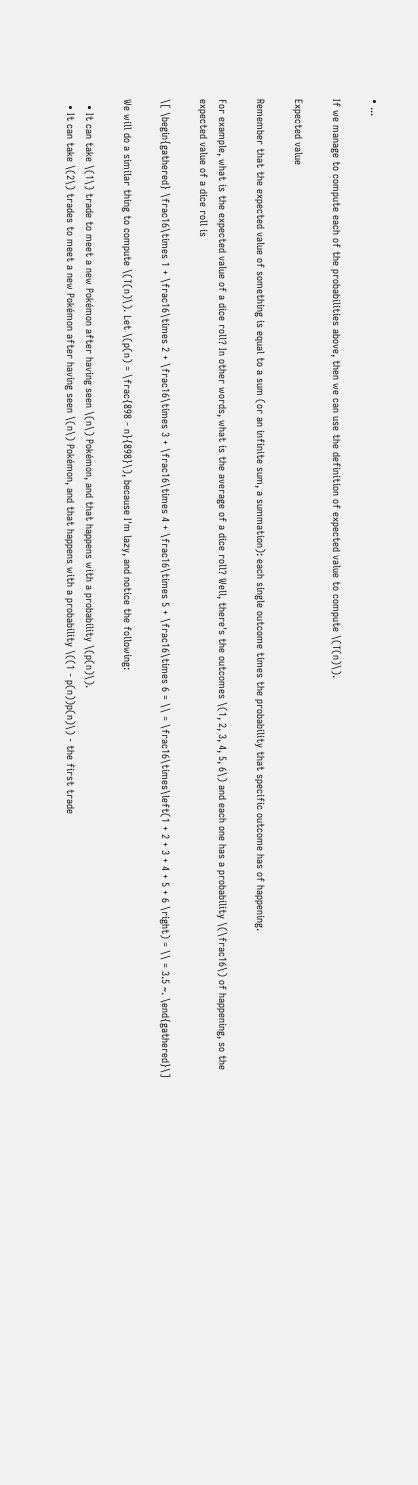• ...

If we manage to compute each of the probabilities above, then we can use the definition of expected value to compute \(T(n)\).

Expected value

Remember that the expected value of something is equal to a sum (or an infinite sum, a summation): each single outcome times the probability that specific outcome has of happening.

For example, what is the expected value of a dice roll? In other words, what is the average of a dice roll? Well, there's the outcomes \(1, 2, 3, 4, 5, 6\) and each one has a probability \(\frac16\) of happening, so the expected value of a dice roll is

\[ \begin{gathered} \frac16\times 1 + \frac16\times 2 + \frac16\times 3 + \frac16\times 4 + \frac16\times 5 + \frac16\times 6 = \\ = \frac16\times\left(1 + 2 + 3 + 4 + 5 + 6 \right) = \\ = 3.5 ~. \end{gathered}\]

We will do a similar thing to compute \(T(n)\). Let \(p(n) = \frac{898 - n}{898}\), because I'm lazy, and notice the following:

  • It can take \(1\) trade to meet a new Pokémon after having seen \(n\) Pokémon, and that happens with a probability \(p(n)\).
  • It can take \(2\) trades to meet a new Pokémon after having seen \(n\) Pokémon, and that happens with a probability \((1 - p(n))p(n)\) - the first trade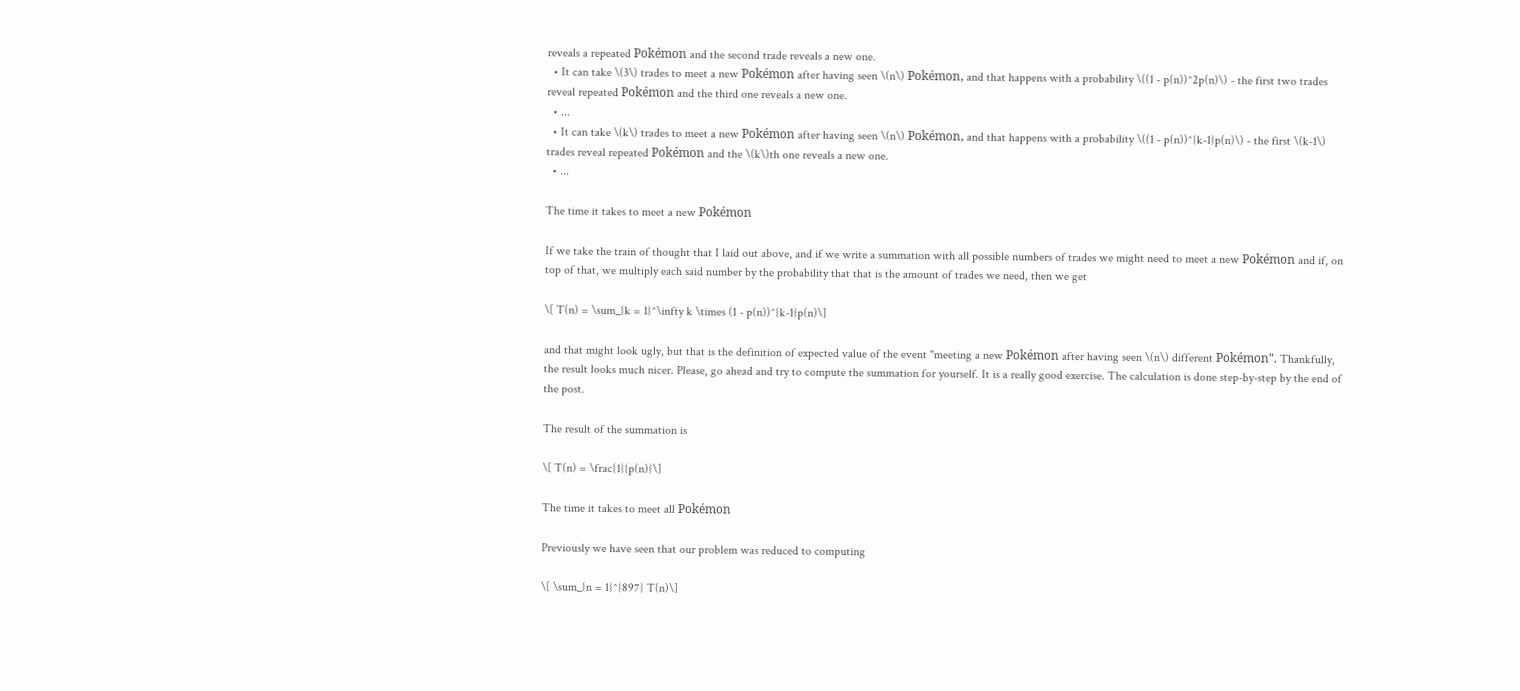reveals a repeated Pokémon and the second trade reveals a new one.
  • It can take \(3\) trades to meet a new Pokémon after having seen \(n\) Pokémon, and that happens with a probability \((1 - p(n))^2p(n)\) - the first two trades reveal repeated Pokémon and the third one reveals a new one.
  • ...
  • It can take \(k\) trades to meet a new Pokémon after having seen \(n\) Pokémon, and that happens with a probability \((1 - p(n))^{k-1}p(n)\) - the first \(k-1\) trades reveal repeated Pokémon and the \(k\)th one reveals a new one.
  • ...

The time it takes to meet a new Pokémon

If we take the train of thought that I laid out above, and if we write a summation with all possible numbers of trades we might need to meet a new Pokémon and if, on top of that, we multiply each said number by the probability that that is the amount of trades we need, then we get

\[ T(n) = \sum_{k = 1}^\infty k \times (1 - p(n))^{k-1}p(n)\]

and that might look ugly, but that is the definition of expected value of the event "meeting a new Pokémon after having seen \(n\) different Pokémon". Thankfully, the result looks much nicer. Please, go ahead and try to compute the summation for yourself. It is a really good exercise. The calculation is done step-by-step by the end of the post.

The result of the summation is

\[ T(n) = \frac{1}{p(n)}\]

The time it takes to meet all Pokémon

Previously we have seen that our problem was reduced to computing

\[ \sum_{n = 1}^{897} T(n)\]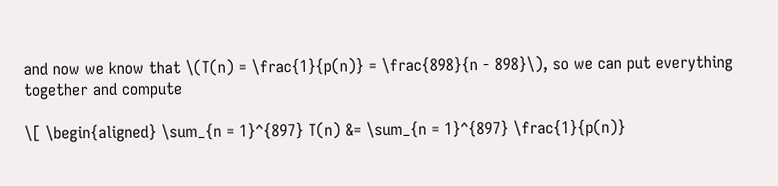and now we know that \(T(n) = \frac{1}{p(n)} = \frac{898}{n - 898}\), so we can put everything together and compute

\[ \begin{aligned} \sum_{n = 1}^{897} T(n) &= \sum_{n = 1}^{897} \frac{1}{p(n)}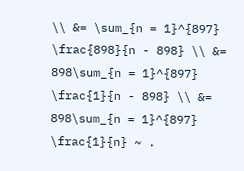\\ &= \sum_{n = 1}^{897} \frac{898}{n - 898} \\ &= 898\sum_{n = 1}^{897} \frac{1}{n - 898} \\ &= 898\sum_{n = 1}^{897} \frac{1}{n} ~ .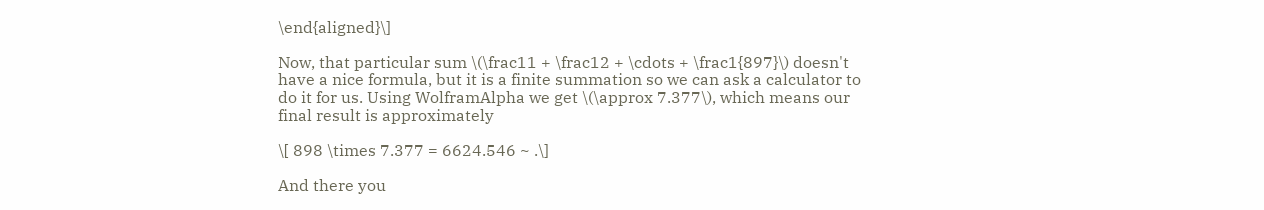\end{aligned}\]

Now, that particular sum \(\frac11 + \frac12 + \cdots + \frac1{897}\) doesn't have a nice formula, but it is a finite summation so we can ask a calculator to do it for us. Using WolframAlpha we get \(\approx 7.377\), which means our final result is approximately

\[ 898 \times 7.377 = 6624.546 ~ .\]

And there you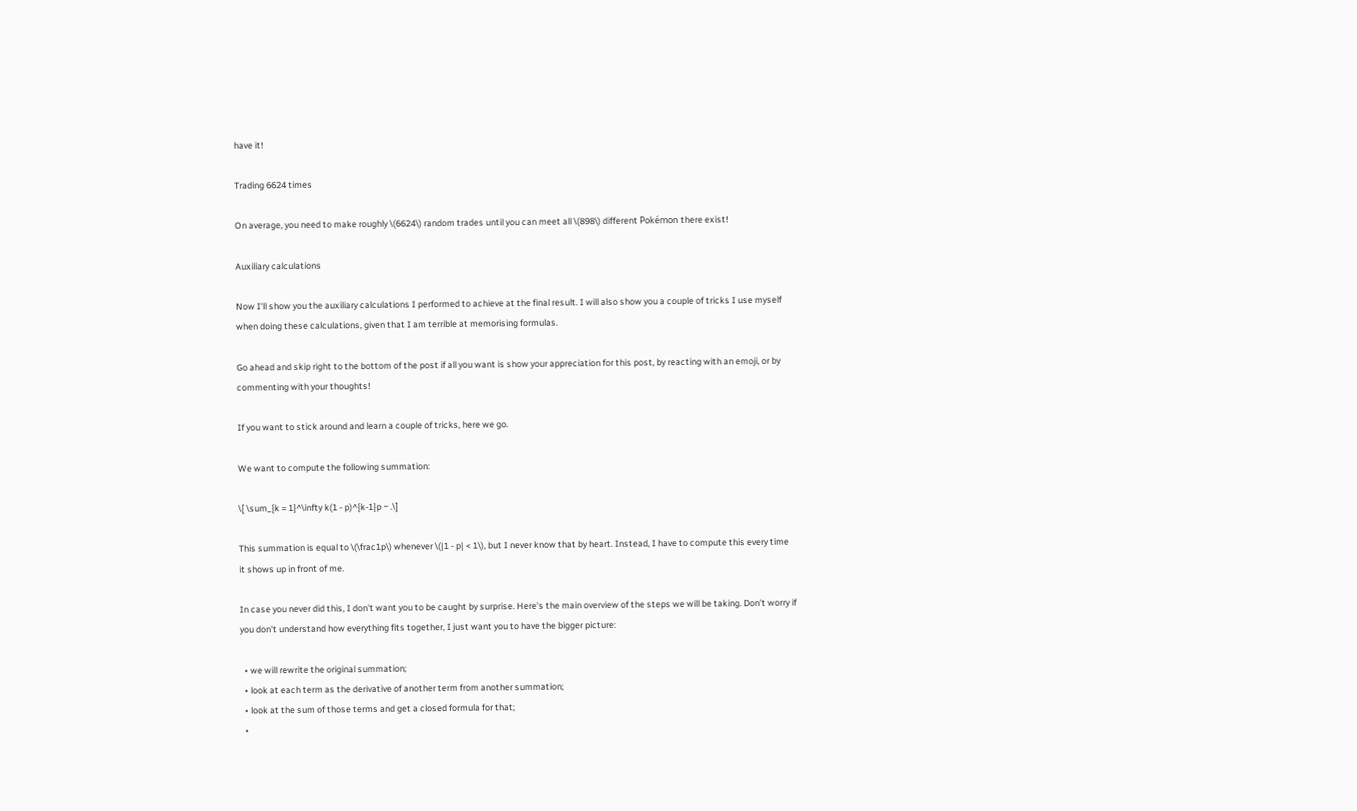have it!

Trading 6624 times

On average, you need to make roughly \(6624\) random trades until you can meet all \(898\) different Pokémon there exist!

Auxiliary calculations

Now I'll show you the auxiliary calculations I performed to achieve at the final result. I will also show you a couple of tricks I use myself when doing these calculations, given that I am terrible at memorising formulas.

Go ahead and skip right to the bottom of the post if all you want is show your appreciation for this post, by reacting with an emoji, or by commenting with your thoughts!

If you want to stick around and learn a couple of tricks, here we go.

We want to compute the following summation:

\[ \sum_{k = 1}^\infty k(1 - p)^{k-1}p ~ .\]

This summation is equal to \(\frac1p\) whenever \(|1 - p| < 1\), but I never know that by heart. Instead, I have to compute this every time it shows up in front of me.

In case you never did this, I don't want you to be caught by surprise. Here's the main overview of the steps we will be taking. Don't worry if you don't understand how everything fits together, I just want you to have the bigger picture:

  • we will rewrite the original summation;
  • look at each term as the derivative of another term from another summation;
  • look at the sum of those terms and get a closed formula for that;
  •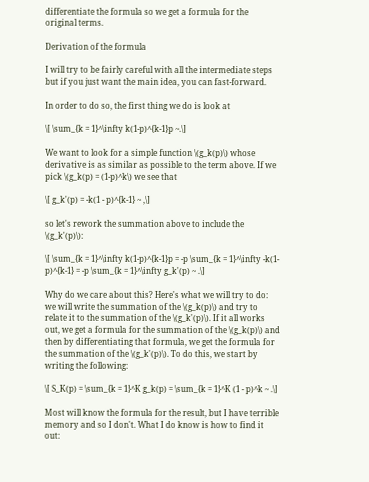differentiate the formula so we get a formula for the original terms.

Derivation of the formula

I will try to be fairly careful with all the intermediate steps but if you just want the main idea, you can fast-forward.

In order to do so, the first thing we do is look at

\[ \sum_{k = 1}^\infty k(1-p)^{k-1}p ~.\]

We want to look for a simple function \(g_k(p)\) whose derivative is as similar as possible to the term above. If we pick \(g_k(p) = (1-p)^k\) we see that

\[ g_k'(p) = -k(1 - p)^{k-1} ~ ,\]

so let's rework the summation above to include the \(g_k'(p)\):

\[ \sum_{k = 1}^\infty k(1-p)^{k-1}p = -p \sum_{k = 1}^\infty -k(1-p)^{k-1} = -p \sum_{k = 1}^\infty g_k'(p) ~ .\]

Why do we care about this? Here's what we will try to do: we will write the summation of the \(g_k(p)\) and try to relate it to the summation of the \(g_k'(p)\). If it all works out, we get a formula for the summation of the \(g_k(p)\) and then by differentiating that formula, we get the formula for the summation of the \(g_k'(p)\). To do this, we start by writing the following:

\[ S_K(p) = \sum_{k = 1}^K g_k(p) = \sum_{k = 1}^K (1 - p)^k ~ .\]

Most will know the formula for the result, but I have terrible memory and so I don't. What I do know is how to find it out: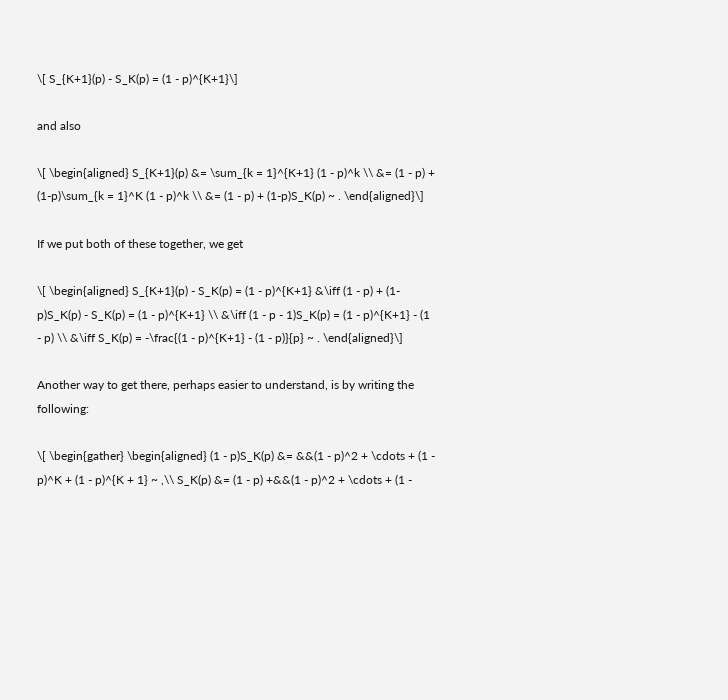\[ S_{K+1}(p) - S_K(p) = (1 - p)^{K+1}\]

and also

\[ \begin{aligned} S_{K+1}(p) &= \sum_{k = 1}^{K+1} (1 - p)^k \\ &= (1 - p) + (1-p)\sum_{k = 1}^K (1 - p)^k \\ &= (1 - p) + (1-p)S_K(p) ~ . \end{aligned}\]

If we put both of these together, we get

\[ \begin{aligned} S_{K+1}(p) - S_K(p) = (1 - p)^{K+1} &\iff (1 - p) + (1-p)S_K(p) - S_K(p) = (1 - p)^{K+1} \\ &\iff (1 - p - 1)S_K(p) = (1 - p)^{K+1} - (1 - p) \\ &\iff S_K(p) = -\frac{(1 - p)^{K+1} - (1 - p)}{p} ~ . \end{aligned}\]

Another way to get there, perhaps easier to understand, is by writing the following:

\[ \begin{gather} \begin{aligned} (1 - p)S_K(p) &= &&(1 - p)^2 + \cdots + (1 - p)^K + (1 - p)^{K + 1} ~ ,\\ S_K(p) &= (1 - p) +&&(1 - p)^2 + \cdots + (1 -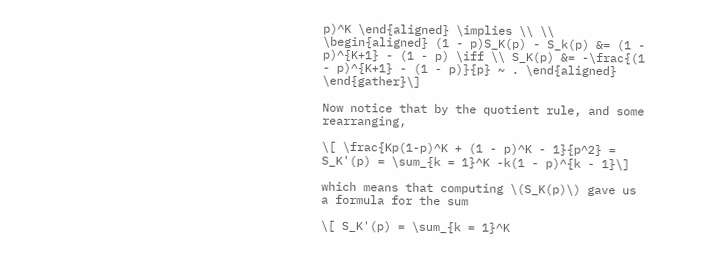p)^K \end{aligned} \implies \\ \\ \begin{aligned} (1 - p)S_K(p) - S_k(p) &= (1 - p)^{K+1} - (1 - p) \iff \\ S_K(p) &= -\frac{(1 - p)^{K+1} - (1 - p)}{p} ~ . \end{aligned} \end{gather}\]

Now notice that by the quotient rule, and some rearranging,

\[ \frac{Kp(1-p)^K + (1 - p)^K - 1}{p^2} = S_K'(p) = \sum_{k = 1}^K -k(1 - p)^{k - 1}\]

which means that computing \(S_K(p)\) gave us a formula for the sum

\[ S_K'(p) = \sum_{k = 1}^K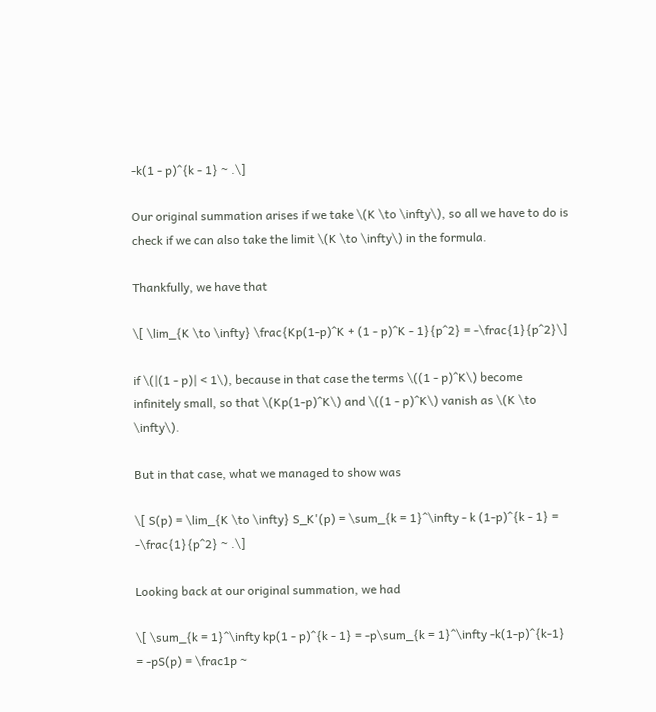-k(1 - p)^{k - 1} ~ .\]

Our original summation arises if we take \(K \to \infty\), so all we have to do is check if we can also take the limit \(K \to \infty\) in the formula.

Thankfully, we have that

\[ \lim_{K \to \infty} \frac{Kp(1-p)^K + (1 - p)^K - 1}{p^2} = -\frac{1}{p^2}\]

if \(|(1 - p)| < 1\), because in that case the terms \((1 - p)^K\) become infinitely small, so that \(Kp(1-p)^K\) and \((1 - p)^K\) vanish as \(K \to \infty\).

But in that case, what we managed to show was

\[ S(p) = \lim_{K \to \infty} S_K'(p) = \sum_{k = 1}^\infty - k (1-p)^{k - 1} = -\frac{1}{p^2} ~ .\]

Looking back at our original summation, we had

\[ \sum_{k = 1}^\infty kp(1 - p)^{k - 1} = -p\sum_{k = 1}^\infty -k(1-p)^{k-1} = -pS(p) = \frac1p ~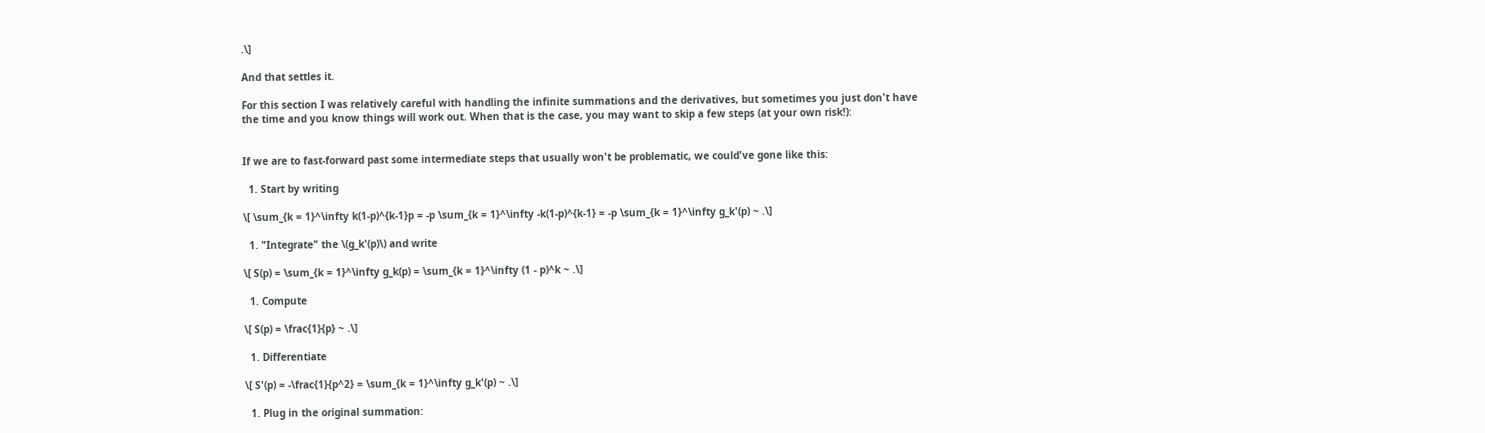.\]

And that settles it.

For this section I was relatively careful with handling the infinite summations and the derivatives, but sometimes you just don't have the time and you know things will work out. When that is the case, you may want to skip a few steps (at your own risk!):


If we are to fast-forward past some intermediate steps that usually won't be problematic, we could've gone like this:

  1. Start by writing

\[ \sum_{k = 1}^\infty k(1-p)^{k-1}p = -p \sum_{k = 1}^\infty -k(1-p)^{k-1} = -p \sum_{k = 1}^\infty g_k'(p) ~ .\]

  1. "Integrate" the \(g_k'(p)\) and write

\[ S(p) = \sum_{k = 1}^\infty g_k(p) = \sum_{k = 1}^\infty (1 - p)^k ~ .\]

  1. Compute

\[ S(p) = \frac{1}{p} ~ .\]

  1. Differentiate

\[ S'(p) = -\frac{1}{p^2} = \sum_{k = 1}^\infty g_k'(p) ~ .\]

  1. Plug in the original summation: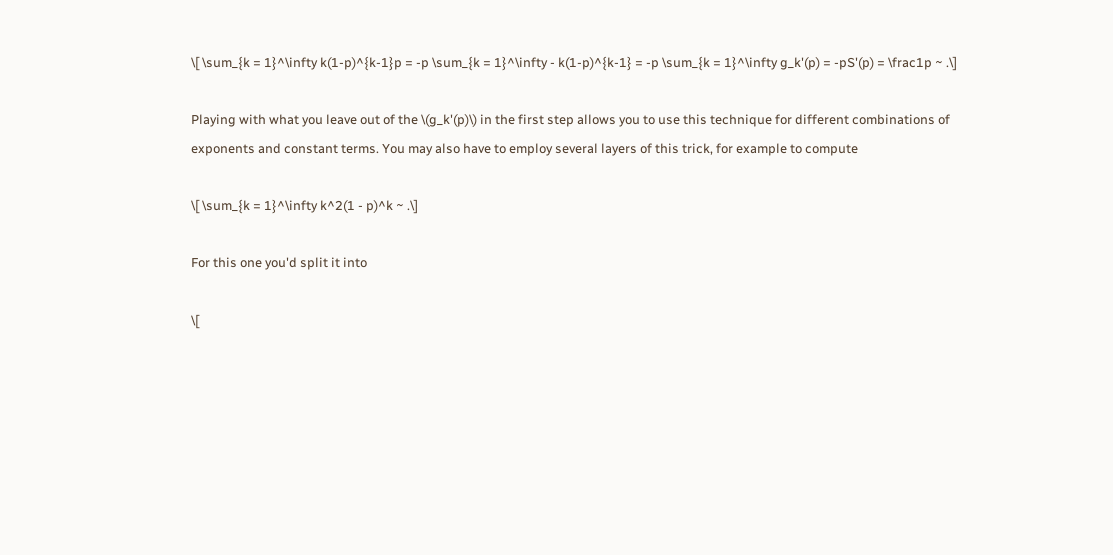\[ \sum_{k = 1}^\infty k(1-p)^{k-1}p = -p \sum_{k = 1}^\infty - k(1-p)^{k-1} = -p \sum_{k = 1}^\infty g_k'(p) = -pS'(p) = \frac1p ~ .\]

Playing with what you leave out of the \(g_k'(p)\) in the first step allows you to use this technique for different combinations of exponents and constant terms. You may also have to employ several layers of this trick, for example to compute

\[ \sum_{k = 1}^\infty k^2(1 - p)^k ~ .\]

For this one you'd split it into

\[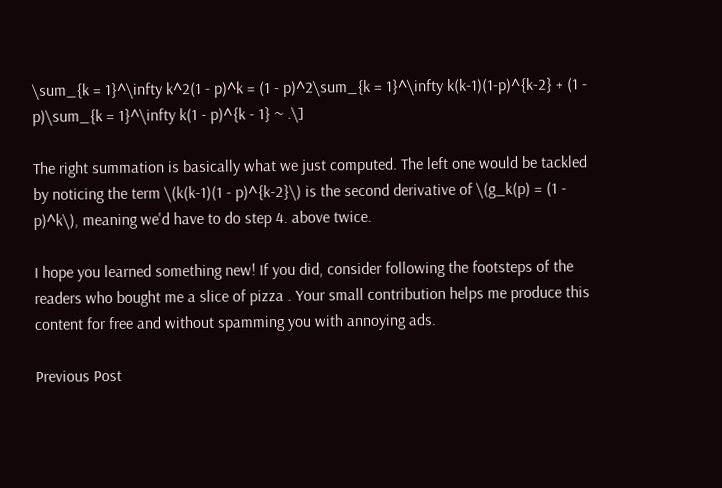\sum_{k = 1}^\infty k^2(1 - p)^k = (1 - p)^2\sum_{k = 1}^\infty k(k-1)(1-p)^{k-2} + (1 - p)\sum_{k = 1}^\infty k(1 - p)^{k - 1} ~ .\]

The right summation is basically what we just computed. The left one would be tackled by noticing the term \(k(k-1)(1 - p)^{k-2}\) is the second derivative of \(g_k(p) = (1 - p)^k\), meaning we'd have to do step 4. above twice.

I hope you learned something new! If you did, consider following the footsteps of the readers who bought me a slice of pizza . Your small contribution helps me produce this content for free and without spamming you with annoying ads.

Previous Post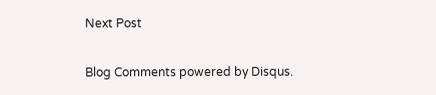Next Post

Blog Comments powered by Disqus.